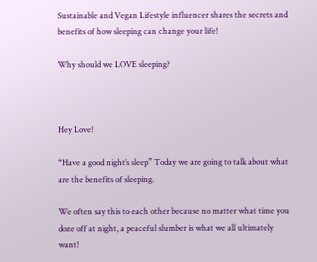Sustainable and Vegan Lifestyle influencer shares the secrets and benefits of how sleeping can change your life!

Why should we LOVE sleeping?



Hey Love!

“Have a good night’s sleep” Today we are going to talk about what are the benefits of sleeping.

We often say this to each other because no matter what time you doze off at night, a peaceful slumber is what we all ultimately want!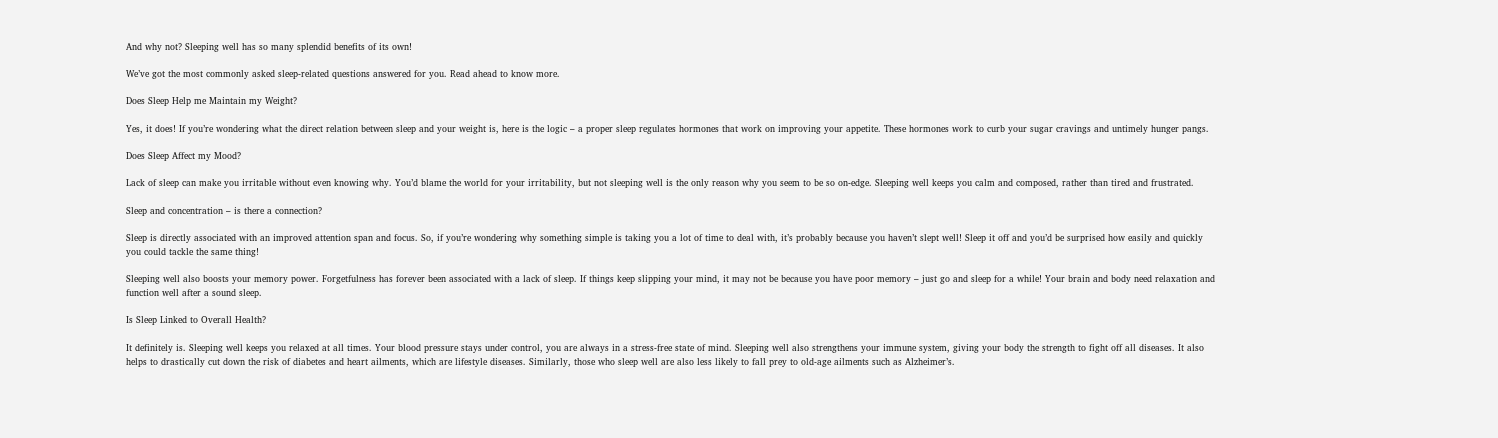And why not? Sleeping well has so many splendid benefits of its own!

We’ve got the most commonly asked sleep-related questions answered for you. Read ahead to know more.

Does Sleep Help me Maintain my Weight?

Yes, it does! If you’re wondering what the direct relation between sleep and your weight is, here is the logic – a proper sleep regulates hormones that work on improving your appetite. These hormones work to curb your sugar cravings and untimely hunger pangs.

Does Sleep Affect my Mood?

Lack of sleep can make you irritable without even knowing why. You’d blame the world for your irritability, but not sleeping well is the only reason why you seem to be so on-edge. Sleeping well keeps you calm and composed, rather than tired and frustrated.

Sleep and concentration – is there a connection?

Sleep is directly associated with an improved attention span and focus. So, if you’re wondering why something simple is taking you a lot of time to deal with, it’s probably because you haven’t slept well! Sleep it off and you’d be surprised how easily and quickly you could tackle the same thing!

Sleeping well also boosts your memory power. Forgetfulness has forever been associated with a lack of sleep. If things keep slipping your mind, it may not be because you have poor memory – just go and sleep for a while! Your brain and body need relaxation and function well after a sound sleep.

Is Sleep Linked to Overall Health?

It definitely is. Sleeping well keeps you relaxed at all times. Your blood pressure stays under control, you are always in a stress-free state of mind. Sleeping well also strengthens your immune system, giving your body the strength to fight off all diseases. It also helps to drastically cut down the risk of diabetes and heart ailments, which are lifestyle diseases. Similarly, those who sleep well are also less likely to fall prey to old-age ailments such as Alzheimer’s.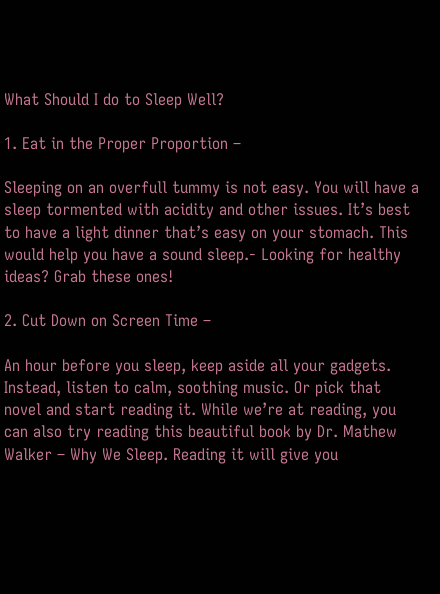What Should I do to Sleep Well?

1. Eat in the Proper Proportion –

Sleeping on an overfull tummy is not easy. You will have a sleep tormented with acidity and other issues. It’s best to have a light dinner that’s easy on your stomach. This would help you have a sound sleep.- Looking for healthy ideas? Grab these ones!

2. Cut Down on Screen Time –

An hour before you sleep, keep aside all your gadgets. Instead, listen to calm, soothing music. Or pick that novel and start reading it. While we’re at reading, you can also try reading this beautiful book by Dr. Mathew Walker – Why We Sleep. Reading it will give you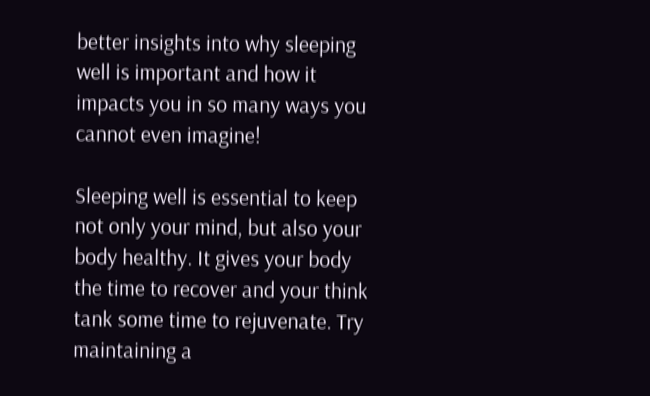better insights into why sleeping well is important and how it impacts you in so many ways you cannot even imagine!

Sleeping well is essential to keep not only your mind, but also your body healthy. It gives your body the time to recover and your think tank some time to rejuvenate. Try maintaining a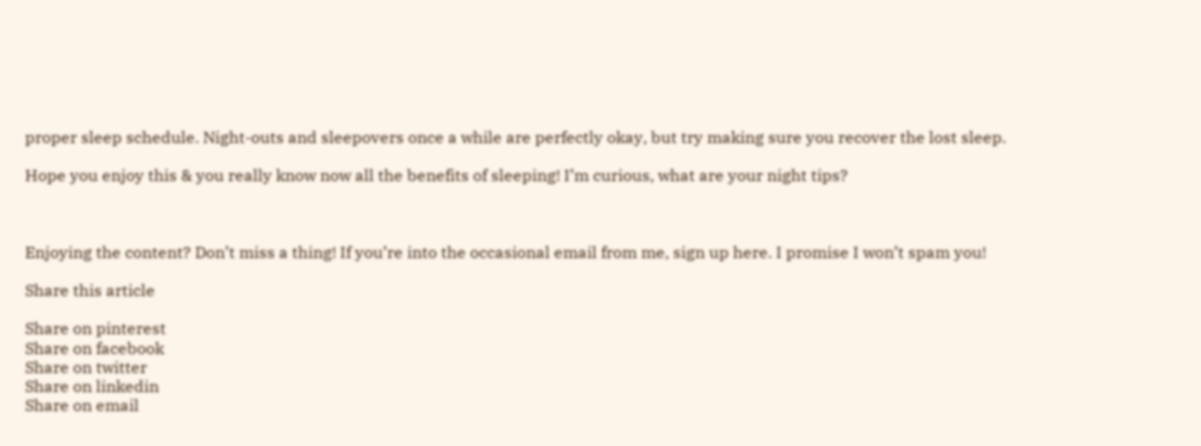proper sleep schedule. Night-outs and sleepovers once a while are perfectly okay, but try making sure you recover the lost sleep.

Hope you enjoy this & you really know now all the benefits of sleeping! I’m curious, what are your night tips?



Enjoying the content? Don’t miss a thing! If you’re into the occasional email from me, sign up here. I promise I won’t spam you!

Share this article

Share on pinterest
Share on facebook
Share on twitter
Share on linkedin
Share on email